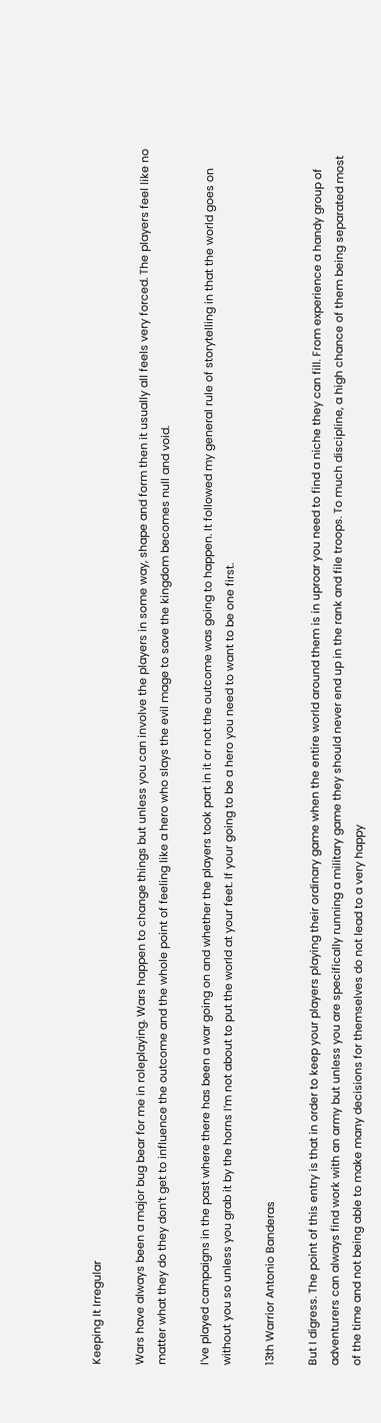Keeping It Irregular

Wars have always been a major bug bear for me in roleplaying. Wars happen to change things but unless you can involve the players in some way, shape and form then it usually all feels very forced. The players feel like no matter what they do they don’t get to influence the outcome and the whole point of feeling like a hero who slays the evil mage to save the kingdom becomes null and void.

I’ve played campaigns in the past where there has been a war going on and whether the players took part in it or not the outcome was going to happen. It followed my general rule of storytelling in that the world goes on without you so unless you grab it by the horns I’m not about to put the world at your feet. If your going to be a hero you need to want to be one first.

13th Warrior Antonio Banderas

But I digress. The point of this entry is that in order to keep your players playing their ordinary game when the entire world around them is in uproar you need to find a niche they can fill. From experience a handy group of adventurers can always find work with an army but unless you are specifically running a military game they should never end up in the rank and file troops. To much discipline, a high chance of them being separated most of the time and not being able to make many decisions for themselves do not lead to a very happy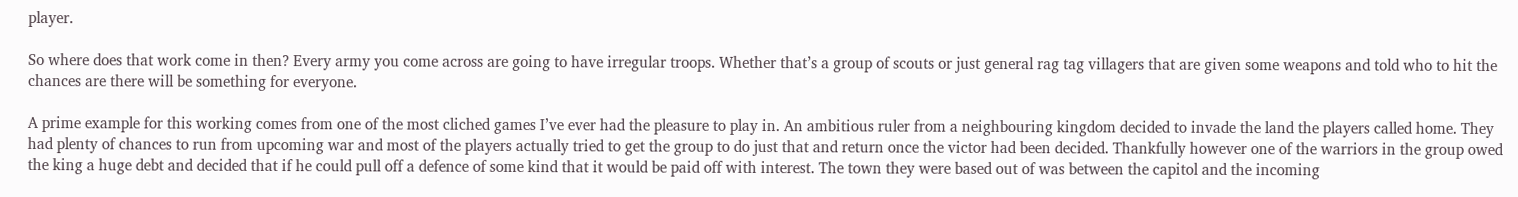player.

So where does that work come in then? Every army you come across are going to have irregular troops. Whether that’s a group of scouts or just general rag tag villagers that are given some weapons and told who to hit the chances are there will be something for everyone.

A prime example for this working comes from one of the most cliched games I’ve ever had the pleasure to play in. An ambitious ruler from a neighbouring kingdom decided to invade the land the players called home. They had plenty of chances to run from upcoming war and most of the players actually tried to get the group to do just that and return once the victor had been decided. Thankfully however one of the warriors in the group owed the king a huge debt and decided that if he could pull off a defence of some kind that it would be paid off with interest. The town they were based out of was between the capitol and the incoming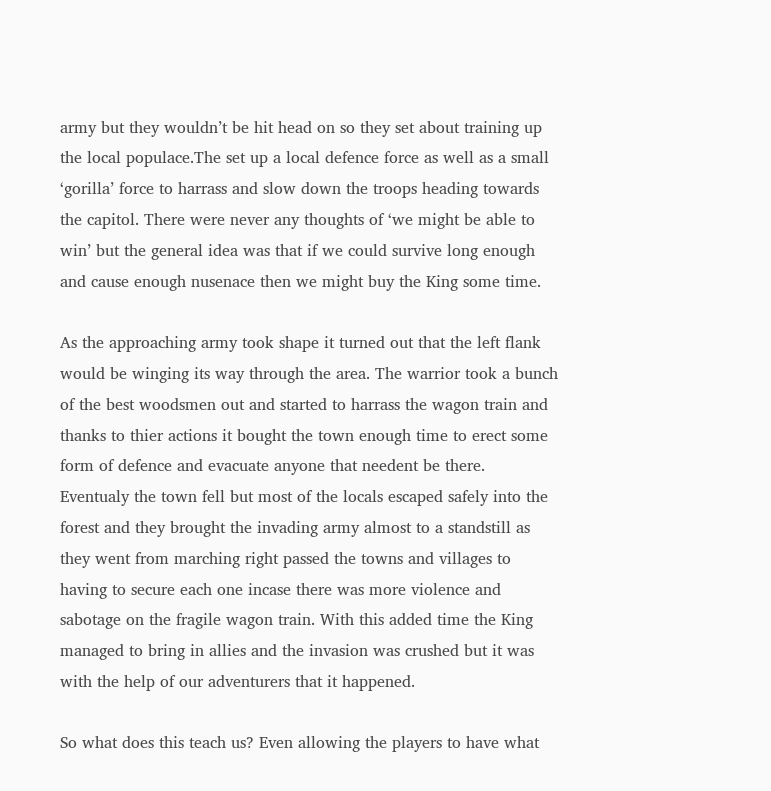army but they wouldn’t be hit head on so they set about training up the local populace.The set up a local defence force as well as a small ‘gorilla’ force to harrass and slow down the troops heading towards the capitol. There were never any thoughts of ‘we might be able to win’ but the general idea was that if we could survive long enough and cause enough nusenace then we might buy the King some time.

As the approaching army took shape it turned out that the left flank would be winging its way through the area. The warrior took a bunch of the best woodsmen out and started to harrass the wagon train and thanks to thier actions it bought the town enough time to erect some form of defence and evacuate anyone that needent be there. Eventualy the town fell but most of the locals escaped safely into the forest and they brought the invading army almost to a standstill as they went from marching right passed the towns and villages to having to secure each one incase there was more violence and sabotage on the fragile wagon train. With this added time the King managed to bring in allies and the invasion was crushed but it was with the help of our adventurers that it happened.

So what does this teach us? Even allowing the players to have what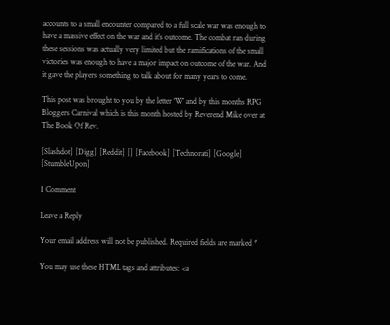accounts to a small encounter compared to a full scale war was enough to have a massive effect on the war and it’s outcome. The combat ran during these sessions was actually very limited but the ramifications of the small victories was enough to have a major impact on outcome of the war. And it gave the players something to talk about for many years to come.

This post was brought to you by the letter ‘W’ and by this months RPG Bloggers Carnival which is this month hosted by Reverend Mike over at The Book Of Rev.

[Slashdot] [Digg] [Reddit] [] [Facebook] [Technorati] [Google] [StumbleUpon]

1 Comment

Leave a Reply

Your email address will not be published. Required fields are marked *

You may use these HTML tags and attributes: <a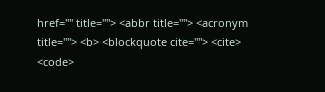href="" title=""> <abbr title=""> <acronym title=""> <b> <blockquote cite=""> <cite> <code>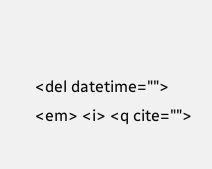<del datetime=""> <em> <i> <q cite="">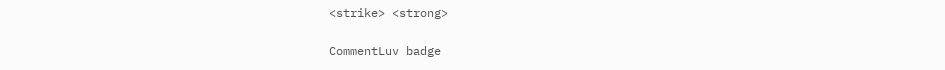<strike> <strong>

CommentLuv badge